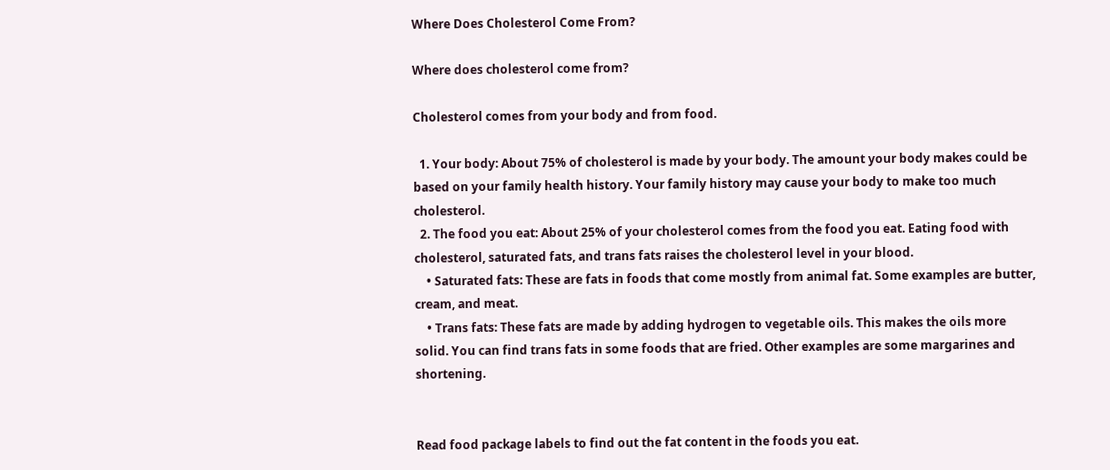Where Does Cholesterol Come From?

Where does cholesterol come from?

Cholesterol comes from your body and from food.

  1. Your body: About 75% of cholesterol is made by your body. The amount your body makes could be based on your family health history. Your family history may cause your body to make too much cholesterol.
  2. The food you eat: About 25% of your cholesterol comes from the food you eat. Eating food with cholesterol, saturated fats, and trans fats raises the cholesterol level in your blood.
    • Saturated fats: These are fats in foods that come mostly from animal fat. Some examples are butter, cream, and meat.
    • Trans fats: These fats are made by adding hydrogen to vegetable oils. This makes the oils more solid. You can find trans fats in some foods that are fried. Other examples are some margarines and shortening.


Read food package labels to find out the fat content in the foods you eat.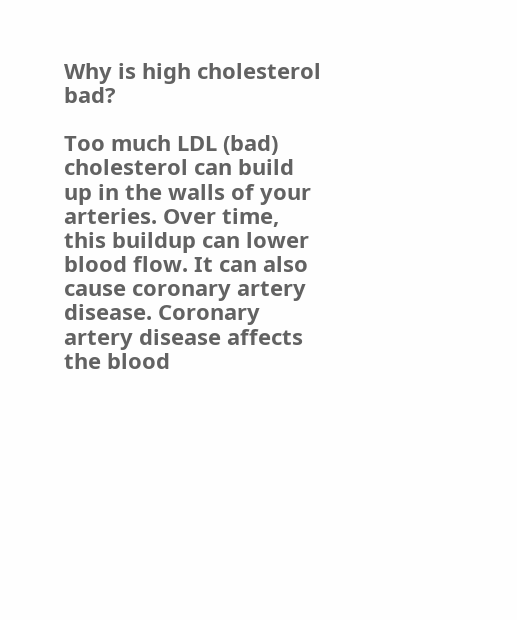Why is high cholesterol bad?

Too much LDL (bad) cholesterol can build up in the walls of your arteries. Over time, this buildup can lower blood flow. It can also cause coronary artery disease. Coronary artery disease affects the blood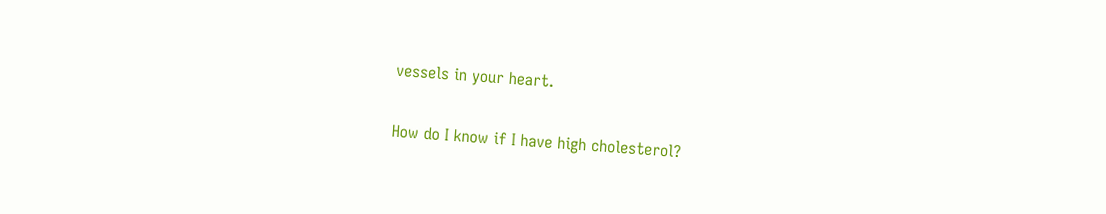vessels in your heart.

How do I know if I have high cholesterol?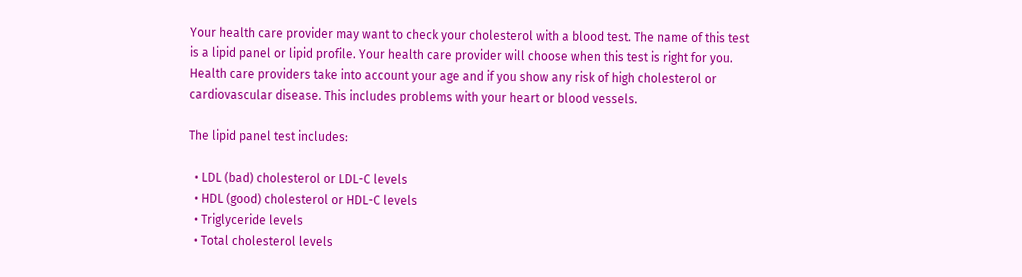Your health care provider may want to check your cholesterol with a blood test. The name of this test is a lipid panel or lipid profile. Your health care provider will choose when this test is right for you. Health care providers take into account your age and if you show any risk of high cholesterol or cardiovascular disease. This includes problems with your heart or blood vessels.

The lipid panel test includes:

  • LDL (bad) cholesterol or LDL-C levels
  • HDL (good) cholesterol or HDL-C levels
  • Triglyceride levels
  • Total cholesterol levels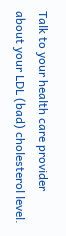Talk to your health care provider about your LDL (bad) cholesterol level.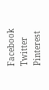Facebook Twitter Pinterest